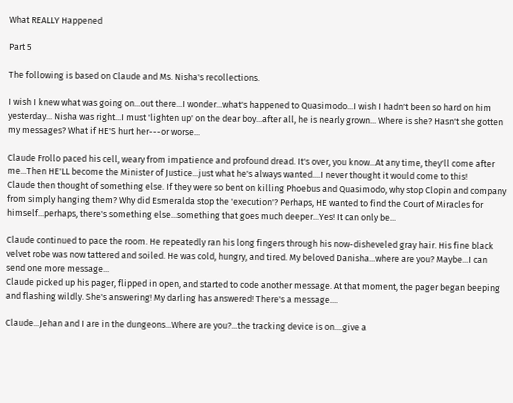What REALLY Happened

Part 5

The following is based on Claude and Ms. Nisha's recollections.

I wish I knew what was going on...out there...I wonder...what's happened to Quasimodo...I wish I hadn't been so hard on him yesterday... Nisha was right...I must 'lighten up' on the dear boy...after all, he is nearly grown... Where is she? Hasn't she gotten my messages? What if HE'S hurt her---or worse...

Claude Frollo paced his cell, weary from impatience and profound dread. It's over, you know...At any time, they'll come after me...Then HE'LL become the Minister of Justice...just what he's always wanted....I never thought it would come to this!
Claude then thought of something else. If they were so bent on killing Phoebus and Quasimodo, why stop Clopin and company from simply hanging them? Why did Esmeralda stop the 'execution'? Perhaps, HE wanted to find the Court of Miracles for himself...perhaps, there's something else...something that goes much deeper...Yes! It can only be...

Claude continued to pace the room. He repeatedly ran his long fingers through his now-disheveled gray hair. His fine black velvet robe was now tattered and soiled. He was cold, hungry, and tired. My beloved Danisha...where are you? Maybe...I can send one more message...
Claude picked up his pager, flipped in open, and started to code another message. At that moment, the pager began beeping and flashing wildly. She's answering! My darling has answered! There's a message....

Claude...Jehan and I are in the dungeons...Where are you?...the tracking device is on....give a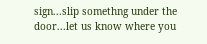sign...slip somethng under the door...let us know where you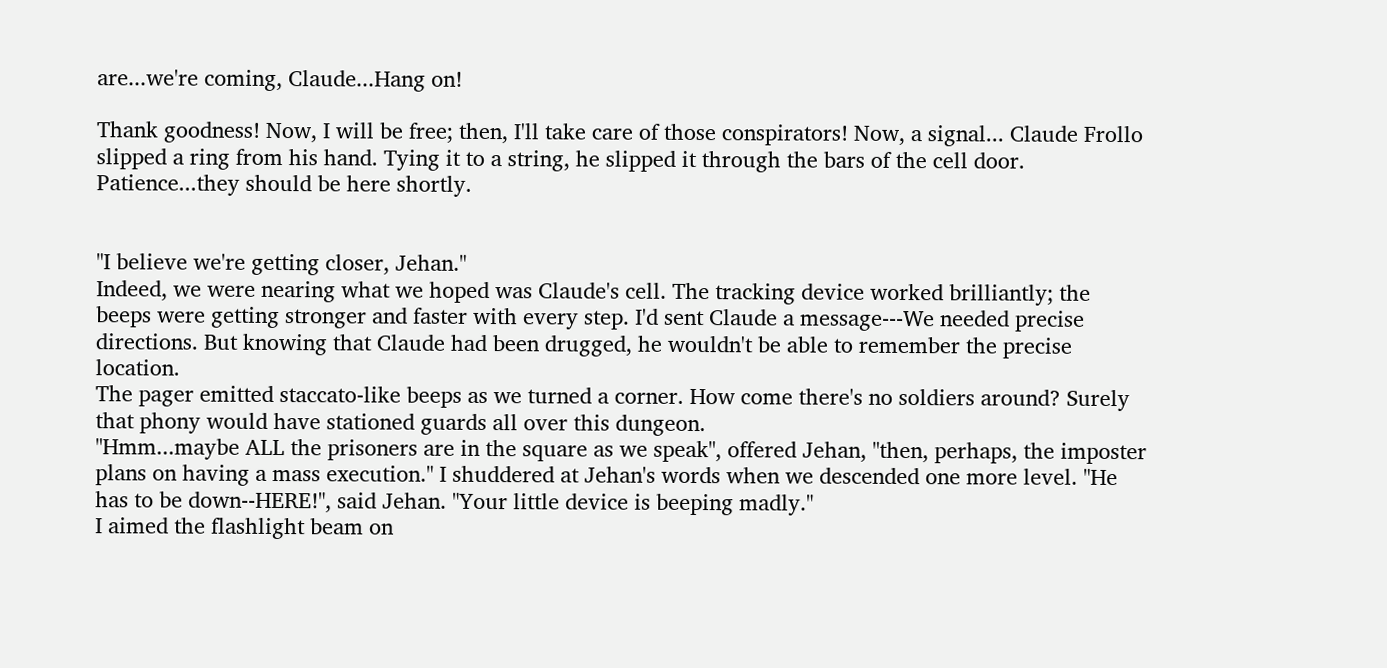are...we're coming, Claude...Hang on!

Thank goodness! Now, I will be free; then, I'll take care of those conspirators! Now, a signal... Claude Frollo slipped a ring from his hand. Tying it to a string, he slipped it through the bars of the cell door. Patience...they should be here shortly.


"I believe we're getting closer, Jehan."
Indeed, we were nearing what we hoped was Claude's cell. The tracking device worked brilliantly; the beeps were getting stronger and faster with every step. I'd sent Claude a message---We needed precise directions. But knowing that Claude had been drugged, he wouldn't be able to remember the precise location.
The pager emitted staccato-like beeps as we turned a corner. How come there's no soldiers around? Surely that phony would have stationed guards all over this dungeon.
"Hmm...maybe ALL the prisoners are in the square as we speak", offered Jehan, "then, perhaps, the imposter plans on having a mass execution." I shuddered at Jehan's words when we descended one more level. "He has to be down--HERE!", said Jehan. "Your little device is beeping madly."
I aimed the flashlight beam on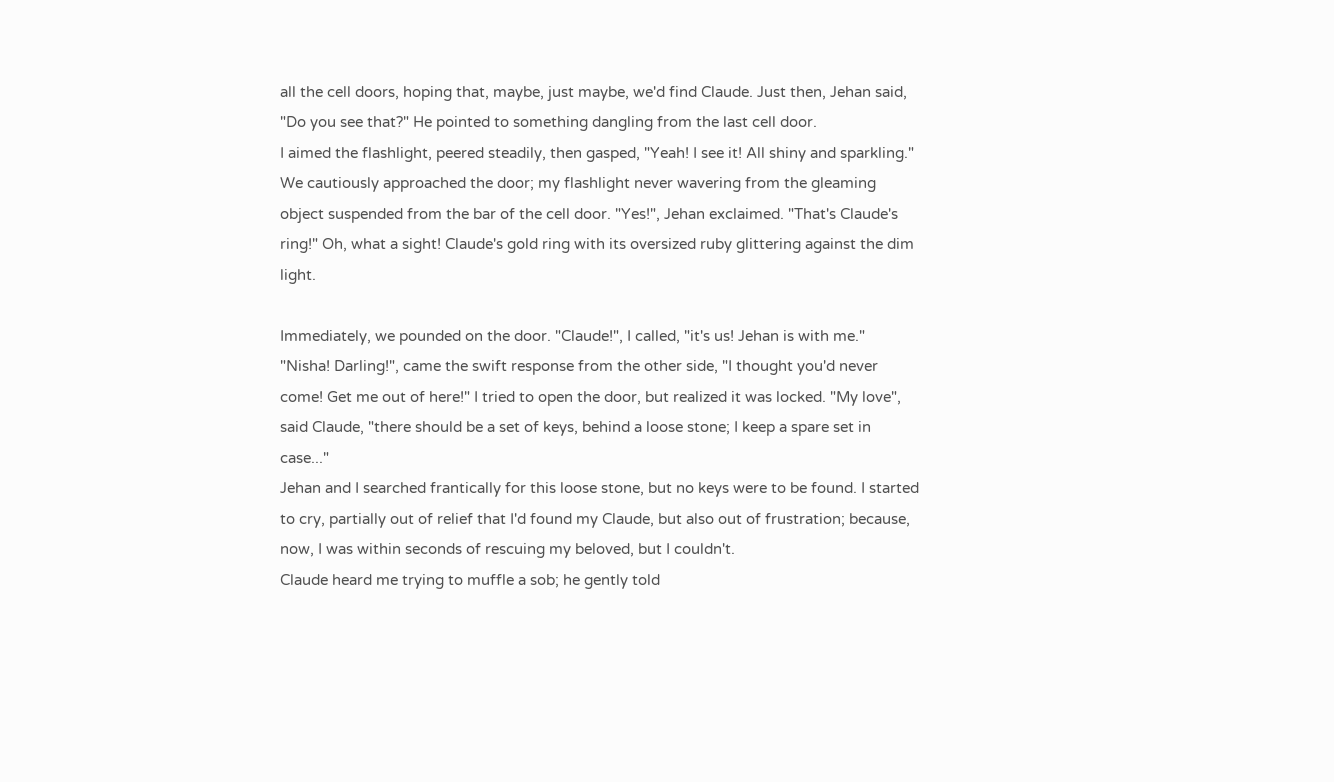all the cell doors, hoping that, maybe, just maybe, we'd find Claude. Just then, Jehan said, "Do you see that?" He pointed to something dangling from the last cell door.
I aimed the flashlight, peered steadily, then gasped, "Yeah! I see it! All shiny and sparkling." We cautiously approached the door; my flashlight never wavering from the gleaming object suspended from the bar of the cell door. "Yes!", Jehan exclaimed. "That's Claude's ring!" Oh, what a sight! Claude's gold ring with its oversized ruby glittering against the dim light.

Immediately, we pounded on the door. "Claude!", I called, "it's us! Jehan is with me."
"Nisha! Darling!", came the swift response from the other side, "I thought you'd never come! Get me out of here!" I tried to open the door, but realized it was locked. "My love", said Claude, "there should be a set of keys, behind a loose stone; I keep a spare set in case..."
Jehan and I searched frantically for this loose stone, but no keys were to be found. I started to cry, partially out of relief that I'd found my Claude, but also out of frustration; because, now, I was within seconds of rescuing my beloved, but I couldn't.
Claude heard me trying to muffle a sob; he gently told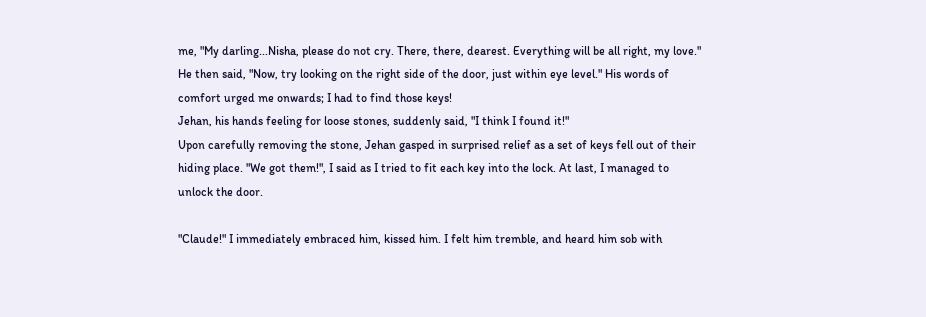me, "My darling...Nisha, please do not cry. There, there, dearest. Everything will be all right, my love."
He then said, "Now, try looking on the right side of the door, just within eye level." His words of comfort urged me onwards; I had to find those keys!
Jehan, his hands feeling for loose stones, suddenly said, "I think I found it!"
Upon carefully removing the stone, Jehan gasped in surprised relief as a set of keys fell out of their hiding place. "We got them!", I said as I tried to fit each key into the lock. At last, I managed to unlock the door.

"Claude!" I immediately embraced him, kissed him. I felt him tremble, and heard him sob with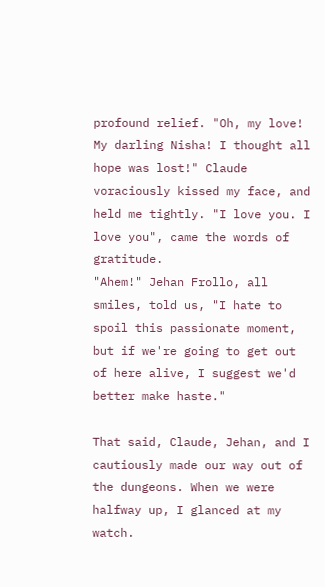profound relief. "Oh, my love! My darling Nisha! I thought all hope was lost!" Claude voraciously kissed my face, and held me tightly. "I love you. I love you", came the words of gratitude.
"Ahem!" Jehan Frollo, all smiles, told us, "I hate to spoil this passionate moment, but if we're going to get out of here alive, I suggest we'd better make haste."

That said, Claude, Jehan, and I cautiously made our way out of the dungeons. When we were halfway up, I glanced at my watch.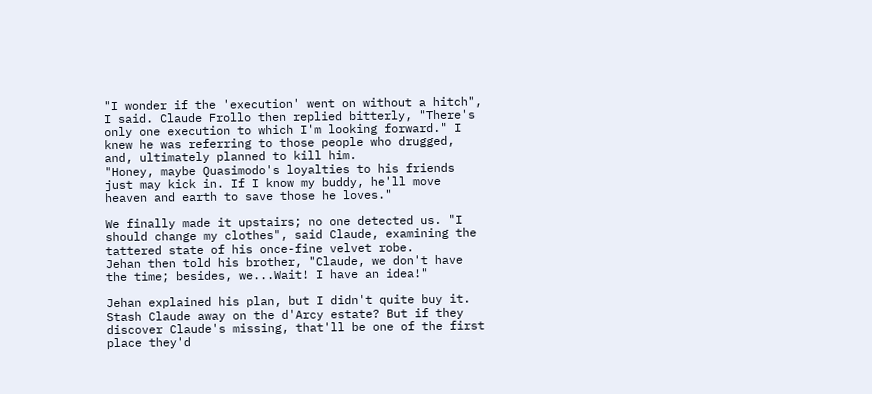"I wonder if the 'execution' went on without a hitch", I said. Claude Frollo then replied bitterly, "There's only one execution to which I'm looking forward." I knew he was referring to those people who drugged, and, ultimately planned to kill him.
"Honey, maybe Quasimodo's loyalties to his friends just may kick in. If I know my buddy, he'll move heaven and earth to save those he loves."

We finally made it upstairs; no one detected us. "I should change my clothes", said Claude, examining the tattered state of his once-fine velvet robe.
Jehan then told his brother, "Claude, we don't have the time; besides, we...Wait! I have an idea!"

Jehan explained his plan, but I didn't quite buy it. Stash Claude away on the d'Arcy estate? But if they discover Claude's missing, that'll be one of the first place they'd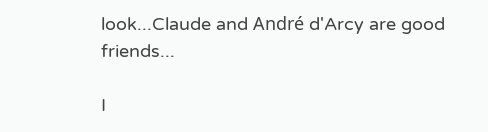look...Claude and André d'Arcy are good friends...

I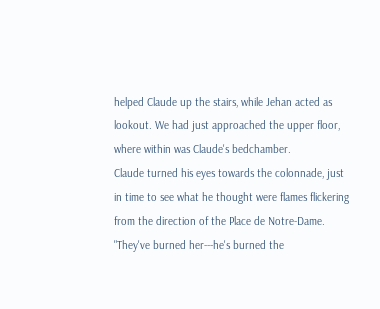helped Claude up the stairs, while Jehan acted as lookout. We had just approached the upper floor, where within was Claude's bedchamber.
Claude turned his eyes towards the colonnade, just in time to see what he thought were flames flickering from the direction of the Place de Notre-Dame.
"They've burned her---he's burned the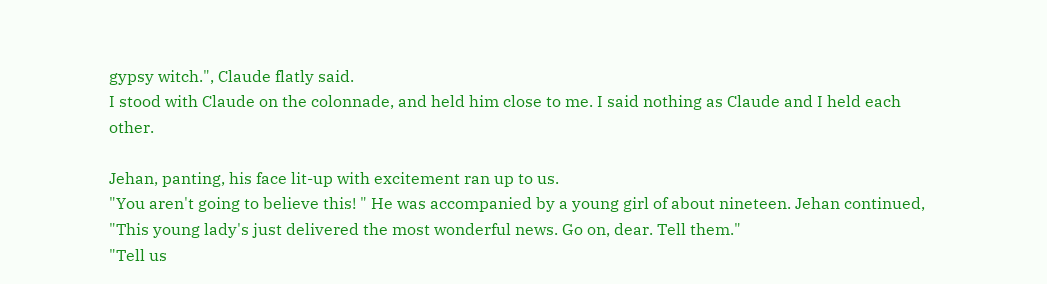gypsy witch.", Claude flatly said.
I stood with Claude on the colonnade, and held him close to me. I said nothing as Claude and I held each other.

Jehan, panting, his face lit-up with excitement ran up to us.
"You aren't going to believe this! " He was accompanied by a young girl of about nineteen. Jehan continued, "This young lady's just delivered the most wonderful news. Go on, dear. Tell them."
"Tell us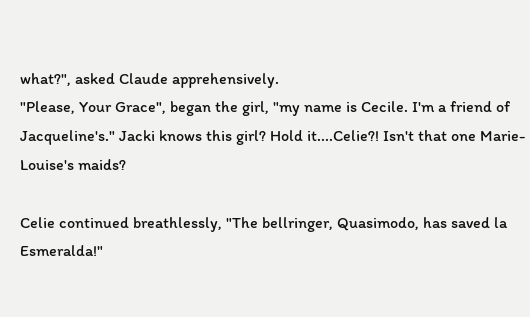what?", asked Claude apprehensively.
"Please, Your Grace", began the girl, "my name is Cecile. I'm a friend of Jacqueline's." Jacki knows this girl? Hold it....Celie?! Isn't that one Marie-Louise's maids?

Celie continued breathlessly, "The bellringer, Quasimodo, has saved la Esmeralda!"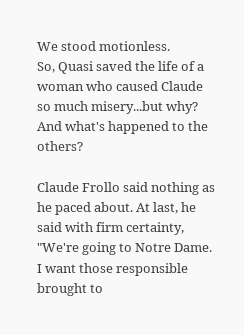We stood motionless.
So, Quasi saved the life of a woman who caused Claude so much misery...but why? And what's happened to the others?

Claude Frollo said nothing as he paced about. At last, he said with firm certainty, "We're going to Notre Dame. I want those responsible brought to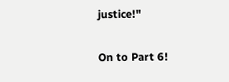justice!"

On to Part 6!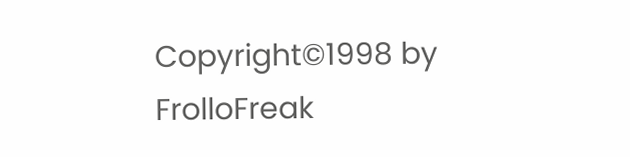Copyright©1998 by FrolloFreak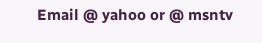Email @ yahoo or @ msntv